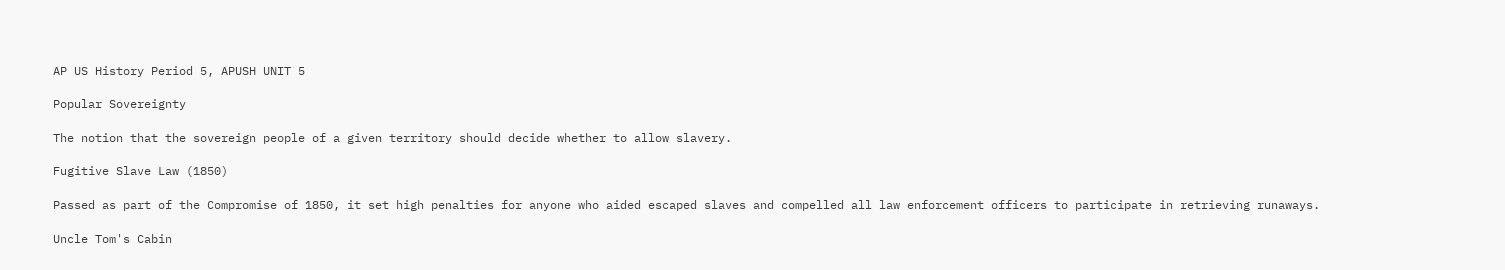AP US History Period 5, APUSH UNIT 5

Popular Sovereignty

The notion that the sovereign people of a given territory should decide whether to allow slavery.

Fugitive Slave Law (1850)

Passed as part of the Compromise of 1850, it set high penalties for anyone who aided escaped slaves and compelled all law enforcement officers to participate in retrieving runaways.

Uncle Tom's Cabin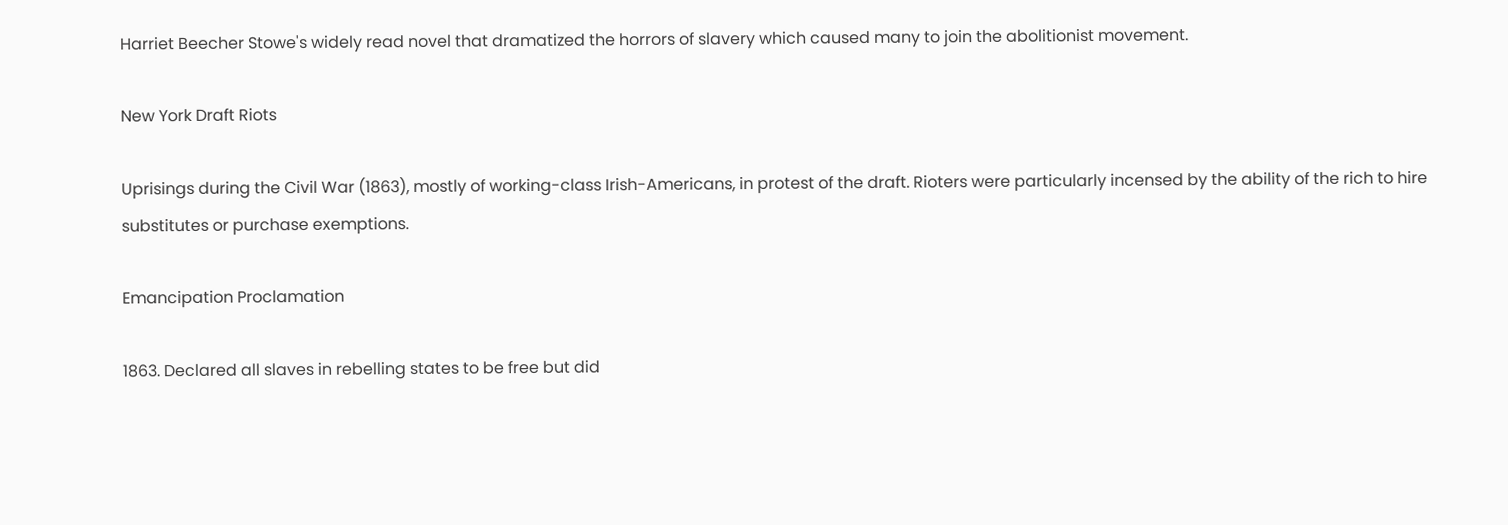Harriet Beecher Stowe's widely read novel that dramatized the horrors of slavery which caused many to join the abolitionist movement.

New York Draft Riots

Uprisings during the Civil War (1863), mostly of working-class Irish-Americans, in protest of the draft. Rioters were particularly incensed by the ability of the rich to hire substitutes or purchase exemptions.

Emancipation Proclamation

1863. Declared all slaves in rebelling states to be free but did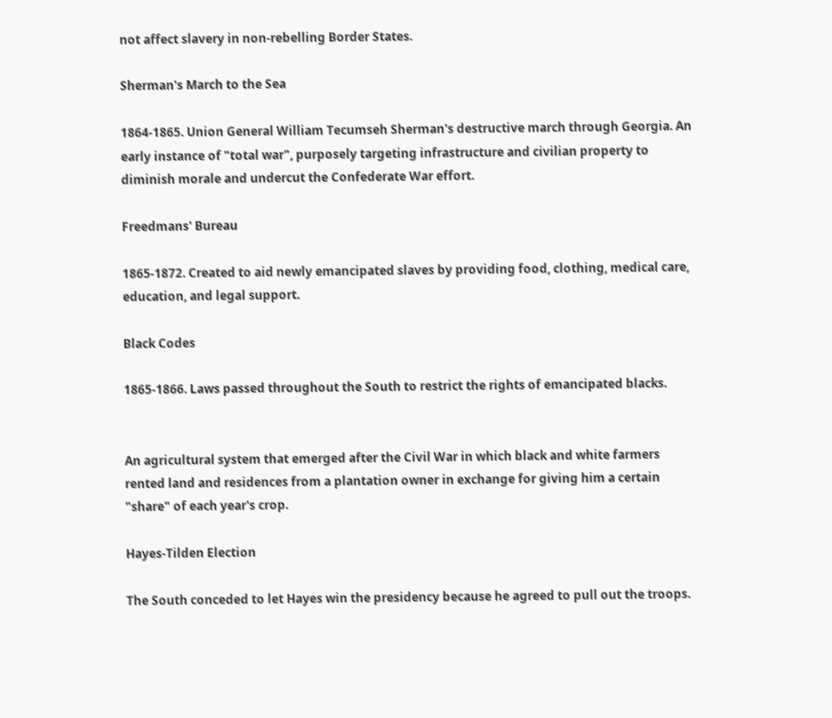not affect slavery in non-rebelling Border States.

Sherman's March to the Sea

1864-1865. Union General William Tecumseh Sherman's destructive march through Georgia. An early instance of "total war", purposely targeting infrastructure and civilian property to diminish morale and undercut the Confederate War effort.

Freedmans' Bureau

1865-1872. Created to aid newly emancipated slaves by providing food, clothing, medical care, education, and legal support.

Black Codes

1865-1866. Laws passed throughout the South to restrict the rights of emancipated blacks.


An agricultural system that emerged after the Civil War in which black and white farmers rented land and residences from a plantation owner in exchange for giving him a certain "share" of each year's crop.

Hayes-Tilden Election

The South conceded to let Hayes win the presidency because he agreed to pull out the troops.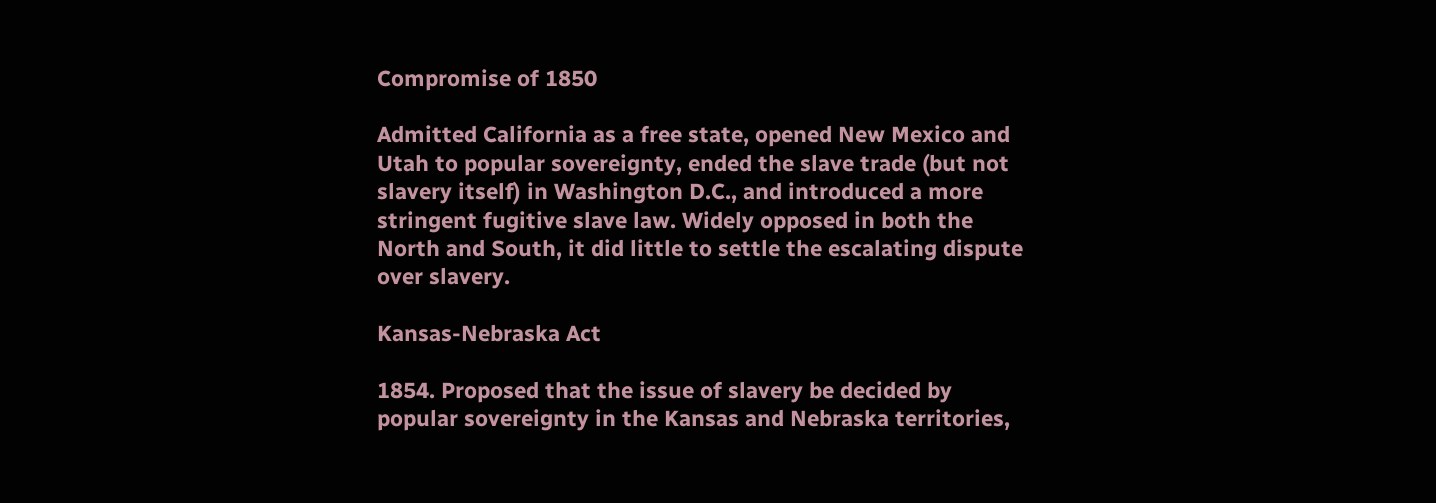Compromise of 1850

Admitted California as a free state, opened New Mexico and Utah to popular sovereignty, ended the slave trade (but not slavery itself) in Washington D.C., and introduced a more stringent fugitive slave law. Widely opposed in both the North and South, it did little to settle the escalating dispute over slavery.

Kansas-Nebraska Act

1854. Proposed that the issue of slavery be decided by popular sovereignty in the Kansas and Nebraska territories,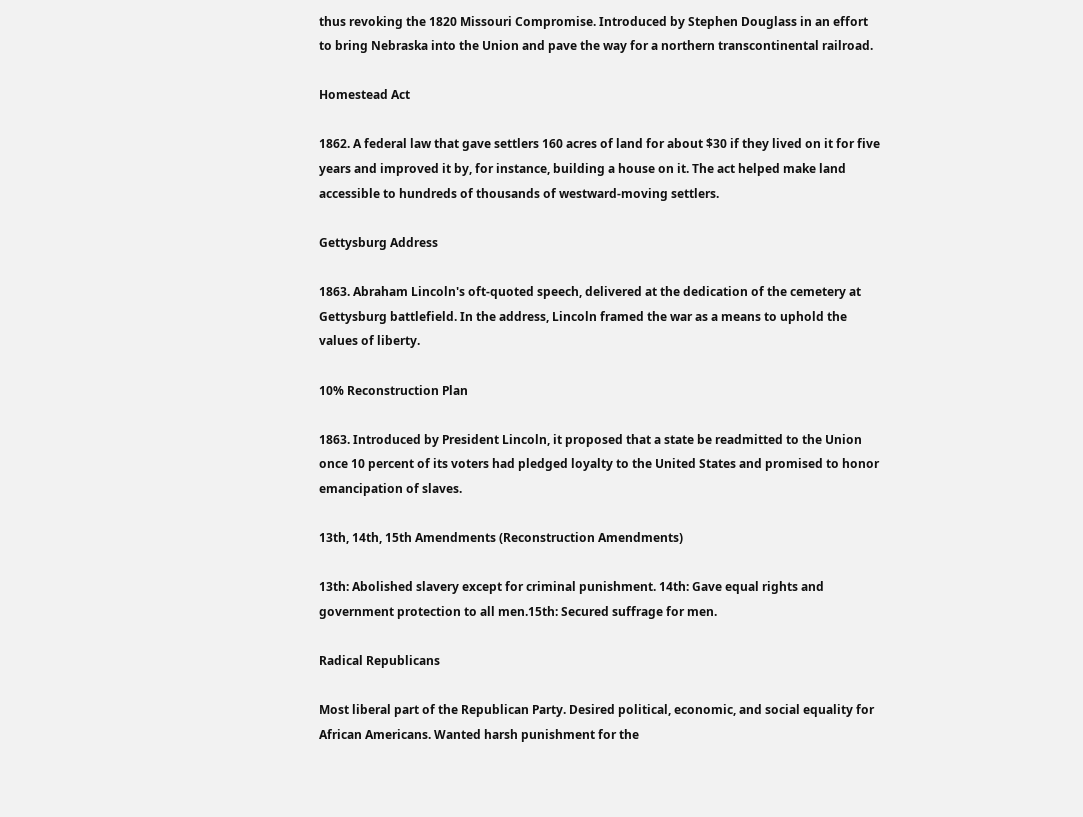thus revoking the 1820 Missouri Compromise. Introduced by Stephen Douglass in an effort to bring Nebraska into the Union and pave the way for a northern transcontinental railroad.

Homestead Act

1862. A federal law that gave settlers 160 acres of land for about $30 if they lived on it for five years and improved it by, for instance, building a house on it. The act helped make land accessible to hundreds of thousands of westward-moving settlers.

Gettysburg Address

1863. Abraham Lincoln's oft-quoted speech, delivered at the dedication of the cemetery at Gettysburg battlefield. In the address, Lincoln framed the war as a means to uphold the values of liberty.

10% Reconstruction Plan

1863. Introduced by President Lincoln, it proposed that a state be readmitted to the Union once 10 percent of its voters had pledged loyalty to the United States and promised to honor emancipation of slaves.

13th, 14th, 15th Amendments (Reconstruction Amendments)

13th: Abolished slavery except for criminal punishment. 14th: Gave equal rights and government protection to all men.15th: Secured suffrage for men.

Radical Republicans

Most liberal part of the Republican Party. Desired political, economic, and social equality for African Americans. Wanted harsh punishment for the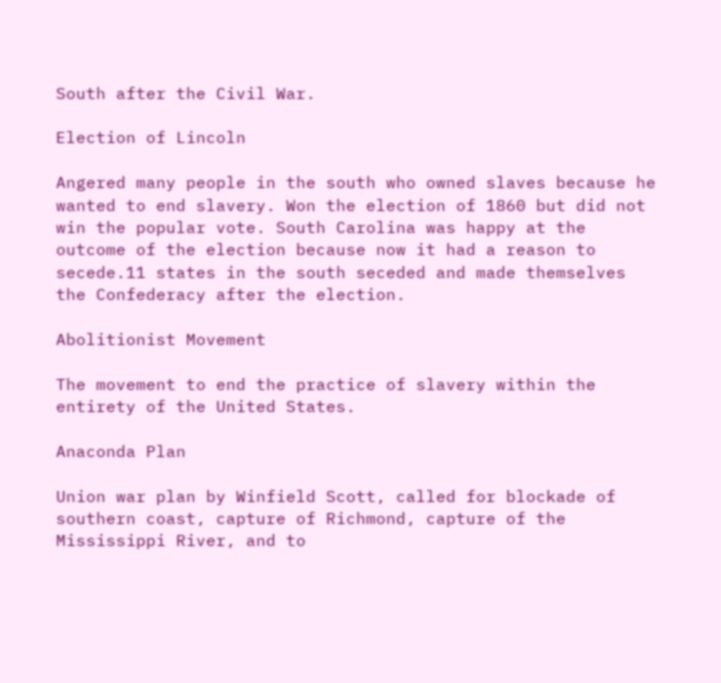South after the Civil War.

Election of Lincoln

Angered many people in the south who owned slaves because he wanted to end slavery. Won the election of 1860 but did not win the popular vote. South Carolina was happy at the outcome of the election because now it had a reason to secede.11 states in the south seceded and made themselves the Confederacy after the election.

Abolitionist Movement

The movement to end the practice of slavery within the entirety of the United States.

Anaconda Plan

Union war plan by Winfield Scott, called for blockade of southern coast, capture of Richmond, capture of the Mississippi River, and to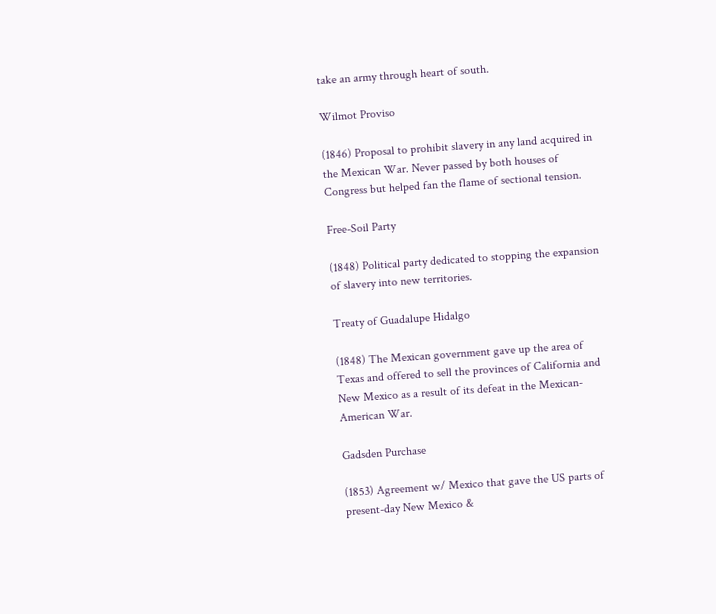take an army through heart of south.

Wilmot Proviso

(1846) Proposal to prohibit slavery in any land acquired in the Mexican War. Never passed by both houses of Congress but helped fan the flame of sectional tension.

Free-Soil Party

(1848) Political party dedicated to stopping the expansion of slavery into new territories.

Treaty of Guadalupe Hidalgo

(1848) The Mexican government gave up the area of Texas and offered to sell the provinces of California and New Mexico as a result of its defeat in the Mexican-American War.

Gadsden Purchase

(1853) Agreement w/ Mexico that gave the US parts of present-day New Mexico &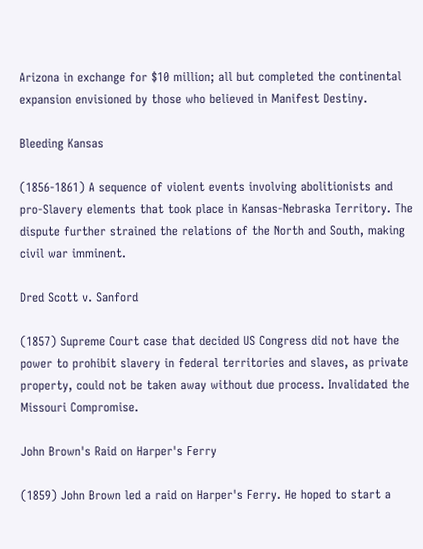Arizona in exchange for $10 million; all but completed the continental expansion envisioned by those who believed in Manifest Destiny.

Bleeding Kansas

(1856-1861) A sequence of violent events involving abolitionists and pro-Slavery elements that took place in Kansas-Nebraska Territory. The dispute further strained the relations of the North and South, making civil war imminent.

Dred Scott v. Sanford

(1857) Supreme Court case that decided US Congress did not have the power to prohibit slavery in federal territories and slaves, as private property, could not be taken away without due process. Invalidated the Missouri Compromise.

John Brown's Raid on Harper's Ferry

(1859) John Brown led a raid on Harper's Ferry. He hoped to start a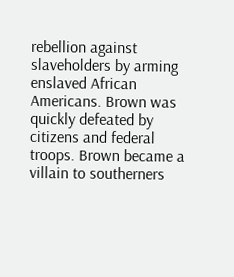rebellion against slaveholders by arming enslaved African Americans. Brown was quickly defeated by citizens and federal troops. Brown became a villain to southerners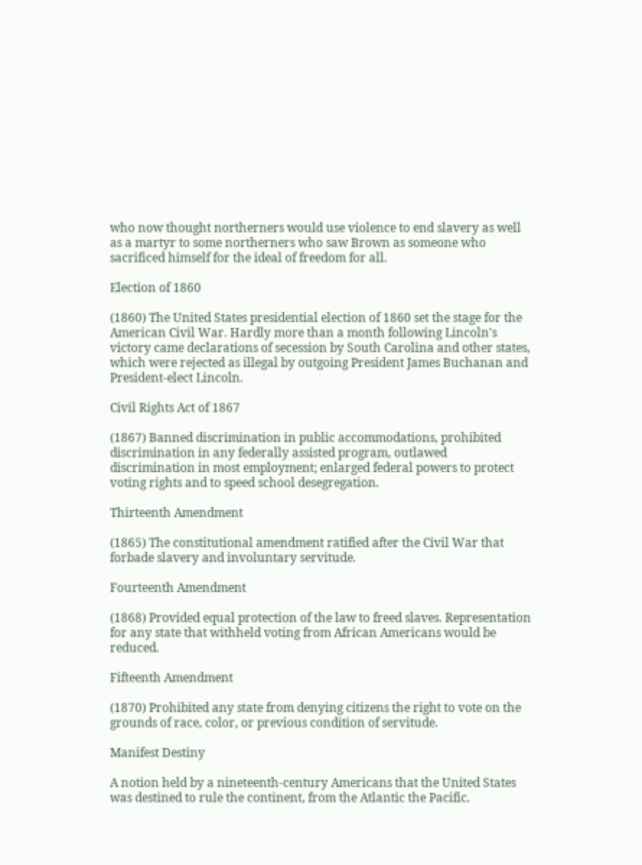who now thought northerners would use violence to end slavery as well as a martyr to some northerners who saw Brown as someone who sacrificed himself for the ideal of freedom for all.

Election of 1860

(1860) The United States presidential election of 1860 set the stage for the American Civil War. Hardly more than a month following Lincoln's victory came declarations of secession by South Carolina and other states, which were rejected as illegal by outgoing President James Buchanan and President-elect Lincoln.

Civil Rights Act of 1867

(1867) Banned discrimination in public accommodations, prohibited discrimination in any federally assisted program, outlawed discrimination in most employment; enlarged federal powers to protect voting rights and to speed school desegregation.

Thirteenth Amendment

(1865) The constitutional amendment ratified after the Civil War that forbade slavery and involuntary servitude.

Fourteenth Amendment

(1868) Provided equal protection of the law to freed slaves. Representation for any state that withheld voting from African Americans would be reduced.

Fifteenth Amendment

(1870) Prohibited any state from denying citizens the right to vote on the grounds of race, color, or previous condition of servitude.

Manifest Destiny

A notion held by a nineteenth-century Americans that the United States was destined to rule the continent, from the Atlantic the Pacific.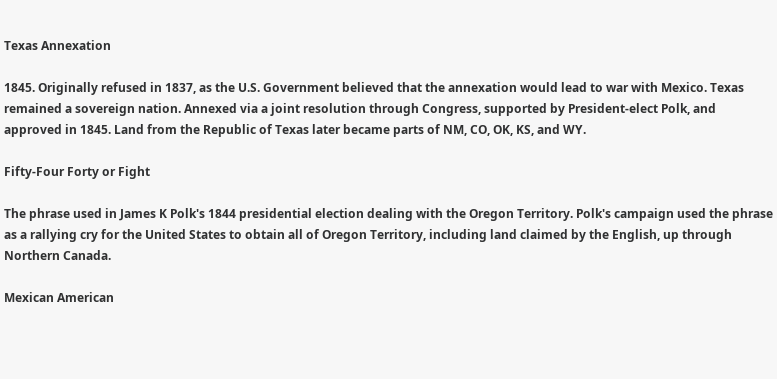Texas Annexation

1845. Originally refused in 1837, as the U.S. Government believed that the annexation would lead to war with Mexico. Texas remained a sovereign nation. Annexed via a joint resolution through Congress, supported by President-elect Polk, and approved in 1845. Land from the Republic of Texas later became parts of NM, CO, OK, KS, and WY.

Fifty-Four Forty or Fight

The phrase used in James K Polk's 1844 presidential election dealing with the Oregon Territory. Polk's campaign used the phrase as a rallying cry for the United States to obtain all of Oregon Territory, including land claimed by the English, up through Northern Canada.

Mexican American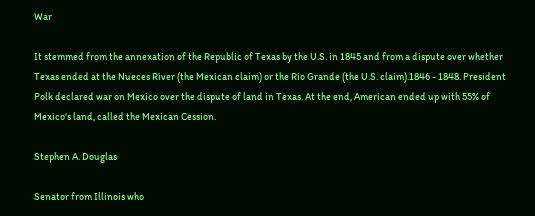War

It stemmed from the annexation of the Republic of Texas by the U.S. in 1845 and from a dispute over whether Texas ended at the Nueces River (the Mexican claim) or the Rio Grande (the U.S. claim).1846 - 1848. President Polk declared war on Mexico over the dispute of land in Texas. At the end, American ended up with 55% of Mexico's land, called the Mexican Cession.

Stephen A. Douglas

Senator from Illinois who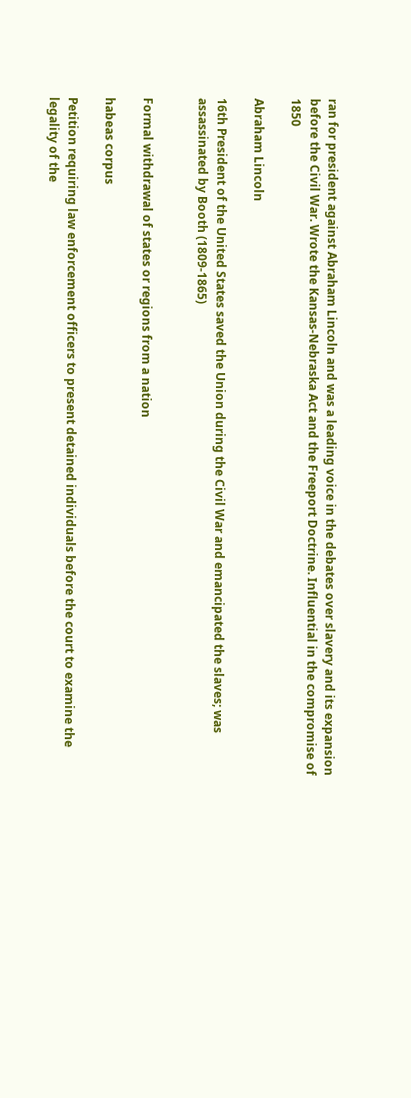ran for president against Abraham Lincoln and was a leading voice in the debates over slavery and its expansion before the Civil War. Wrote the Kansas-Nebraska Act and the Freeport Doctrine. Influential in the compromise of 1850

Abraham Lincoln

16th President of the United States saved the Union during the Civil War and emancipated the slaves; was assassinated by Booth (1809-1865)


Formal withdrawal of states or regions from a nation

habeas corpus

Petition requiring law enforcement officers to present detained individuals before the court to examine the legality of the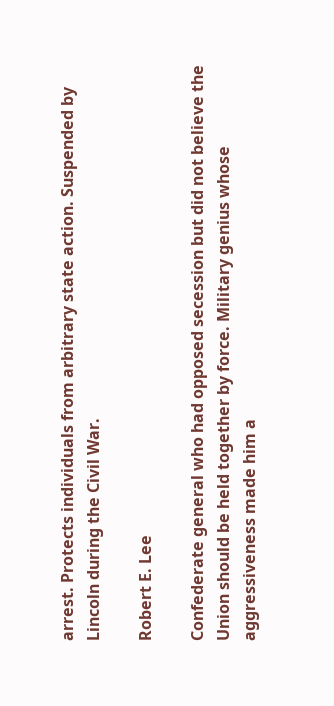arrest. Protects individuals from arbitrary state action. Suspended by Lincoln during the Civil War.

Robert E. Lee

Confederate general who had opposed secession but did not believe the Union should be held together by force. Military genius whose aggressiveness made him a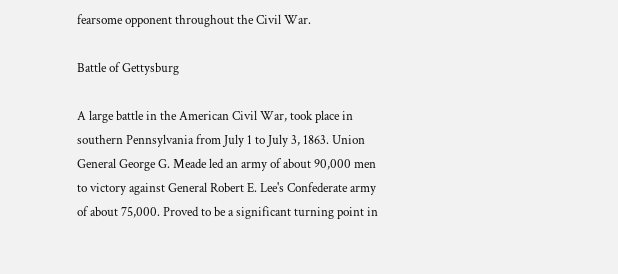fearsome opponent throughout the Civil War.

Battle of Gettysburg

A large battle in the American Civil War, took place in southern Pennsylvania from July 1 to July 3, 1863. Union General George G. Meade led an army of about 90,000 men to victory against General Robert E. Lee's Confederate army of about 75,000. Proved to be a significant turning point in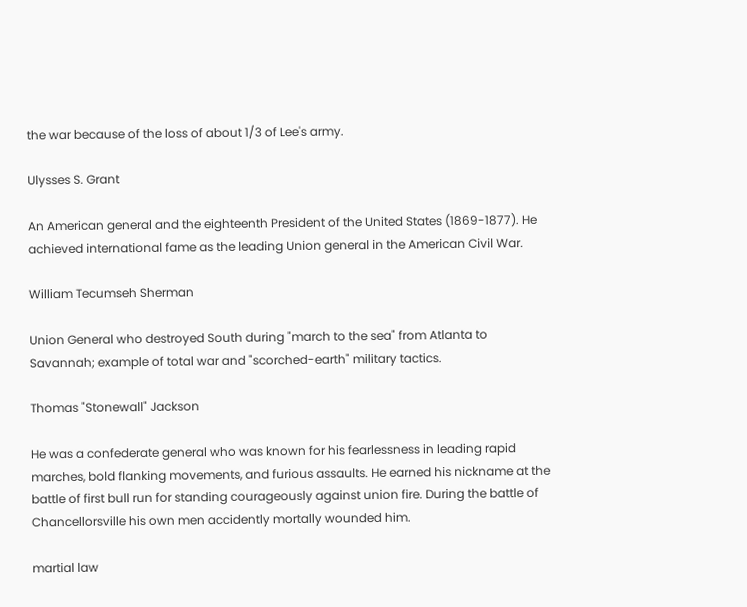the war because of the loss of about 1/3 of Lee's army.

Ulysses S. Grant

An American general and the eighteenth President of the United States (1869-1877). He achieved international fame as the leading Union general in the American Civil War.

William Tecumseh Sherman

Union General who destroyed South during "march to the sea" from Atlanta to Savannah; example of total war and "scorched-earth" military tactics.

Thomas "Stonewall" Jackson

He was a confederate general who was known for his fearlessness in leading rapid marches, bold flanking movements, and furious assaults. He earned his nickname at the battle of first bull run for standing courageously against union fire. During the battle of Chancellorsville his own men accidently mortally wounded him.

martial law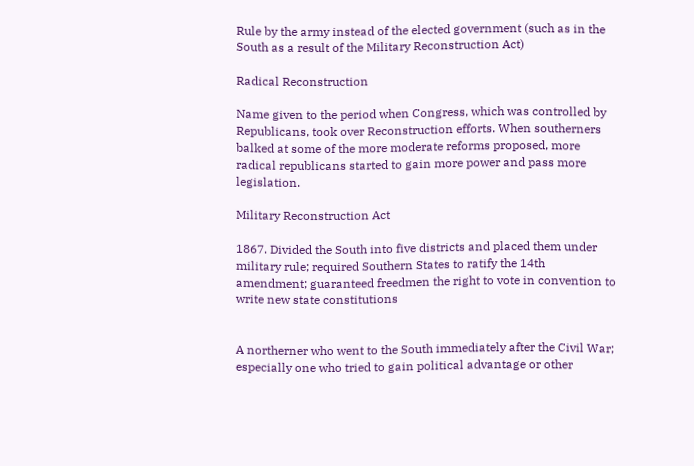Rule by the army instead of the elected government (such as in the South as a result of the Military Reconstruction Act)

Radical Reconstruction

Name given to the period when Congress, which was controlled by Republicans, took over Reconstruction efforts. When southerners balked at some of the more moderate reforms proposed, more radical republicans started to gain more power and pass more legislation.

Military Reconstruction Act

1867. Divided the South into five districts and placed them under military rule; required Southern States to ratify the 14th amendment; guaranteed freedmen the right to vote in convention to write new state constitutions


A northerner who went to the South immediately after the Civil War; especially one who tried to gain political advantage or other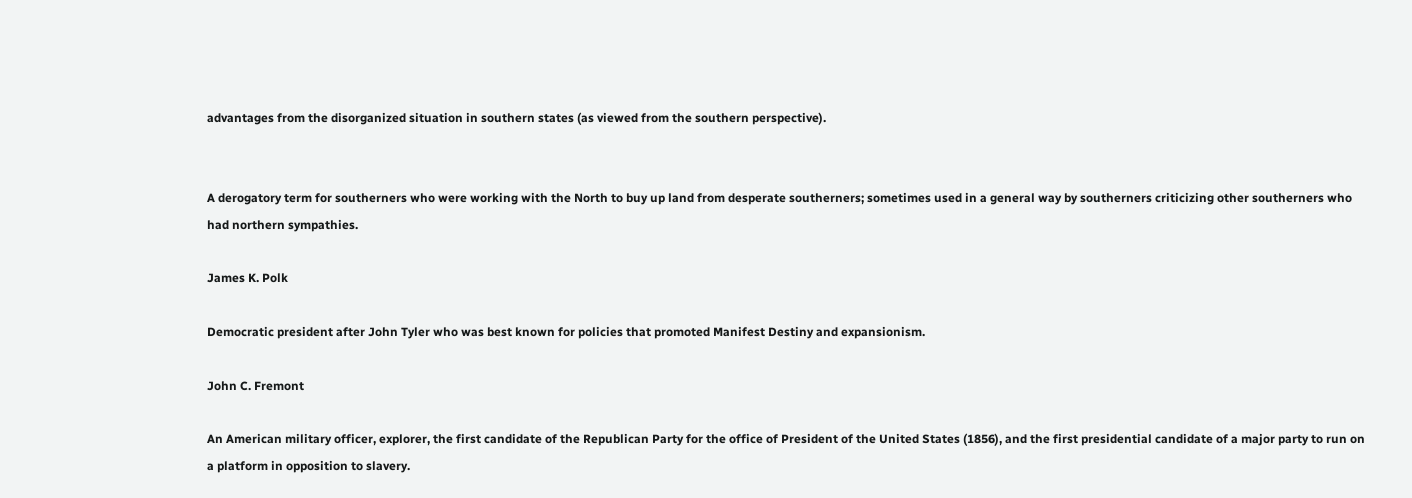advantages from the disorganized situation in southern states (as viewed from the southern perspective).


A derogatory term for southerners who were working with the North to buy up land from desperate southerners; sometimes used in a general way by southerners criticizing other southerners who had northern sympathies.

James K. Polk

Democratic president after John Tyler who was best known for policies that promoted Manifest Destiny and expansionism.

John C. Fremont

An American military officer, explorer, the first candidate of the Republican Party for the office of President of the United States (1856), and the first presidential candidate of a major party to run on a platform in opposition to slavery.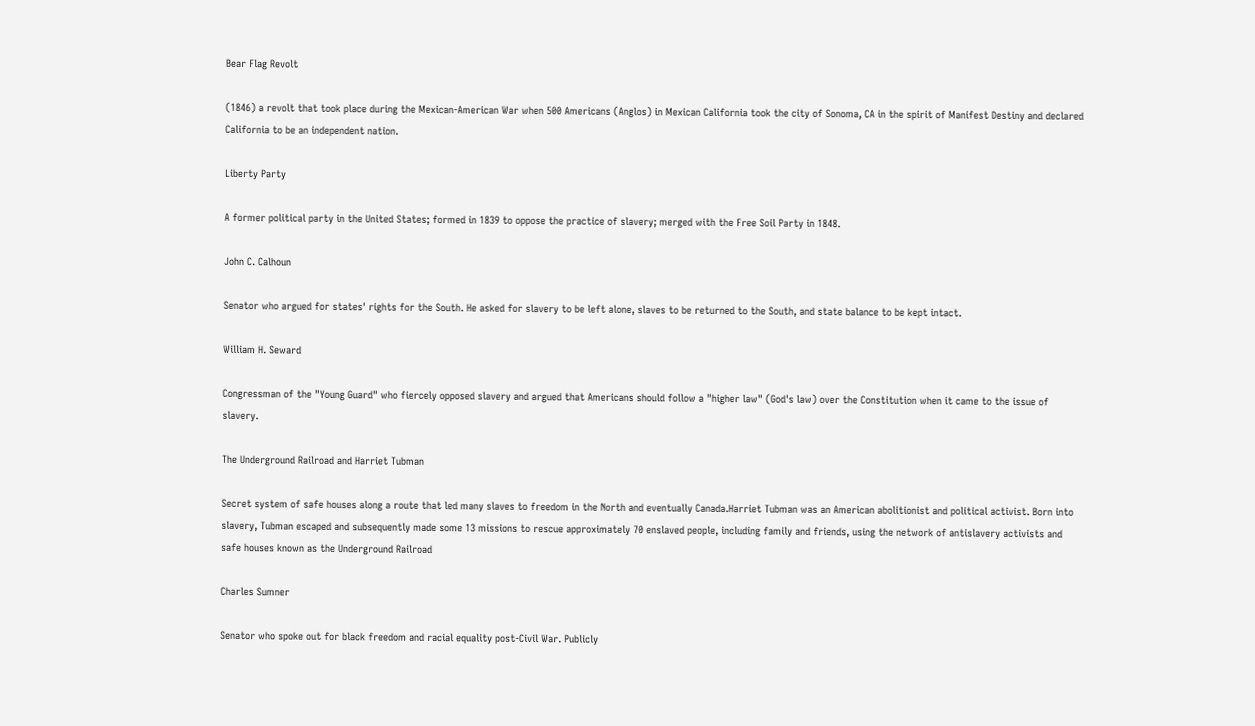Bear Flag Revolt

(1846) a revolt that took place during the Mexican-American War when 500 Americans (Anglos) in Mexican California took the city of Sonoma, CA in the spirit of Manifest Destiny and declared California to be an independent nation.

Liberty Party

A former political party in the United States; formed in 1839 to oppose the practice of slavery; merged with the Free Soil Party in 1848.

John C. Calhoun

Senator who argued for states' rights for the South. He asked for slavery to be left alone, slaves to be returned to the South, and state balance to be kept intact.

William H. Seward

Congressman of the "Young Guard" who fiercely opposed slavery and argued that Americans should follow a "higher law" (God's law) over the Constitution when it came to the issue of slavery.

The Underground Railroad and Harriet Tubman

Secret system of safe houses along a route that led many slaves to freedom in the North and eventually Canada.Harriet Tubman was an American abolitionist and political activist. Born into slavery, Tubman escaped and subsequently made some 13 missions to rescue approximately 70 enslaved people, including family and friends, using the network of antislavery activists and safe houses known as the Underground Railroad

Charles Sumner

Senator who spoke out for black freedom and racial equality post-Civil War. Publicly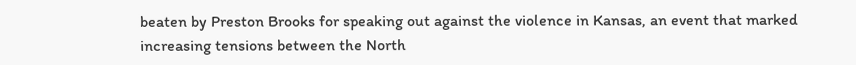beaten by Preston Brooks for speaking out against the violence in Kansas, an event that marked increasing tensions between the North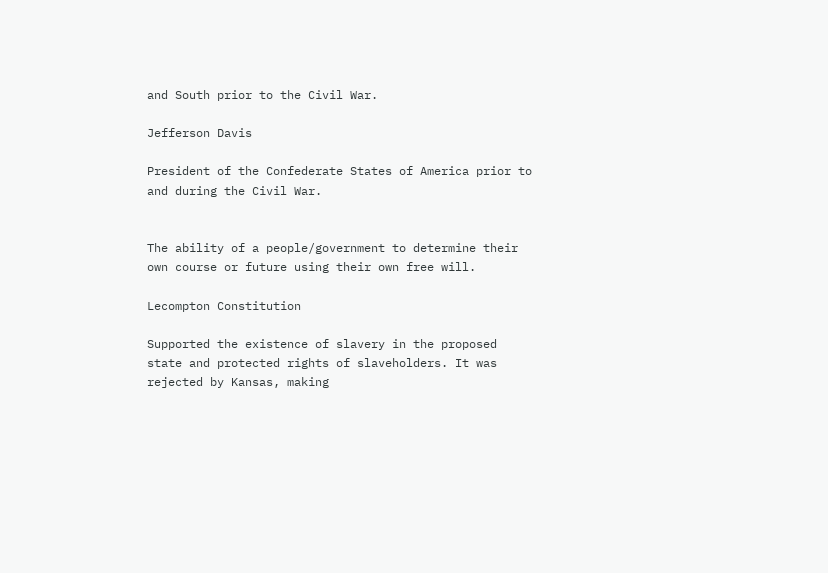and South prior to the Civil War.

Jefferson Davis

President of the Confederate States of America prior to and during the Civil War.


The ability of a people/government to determine their own course or future using their own free will.

Lecompton Constitution

Supported the existence of slavery in the proposed state and protected rights of slaveholders. It was rejected by Kansas, making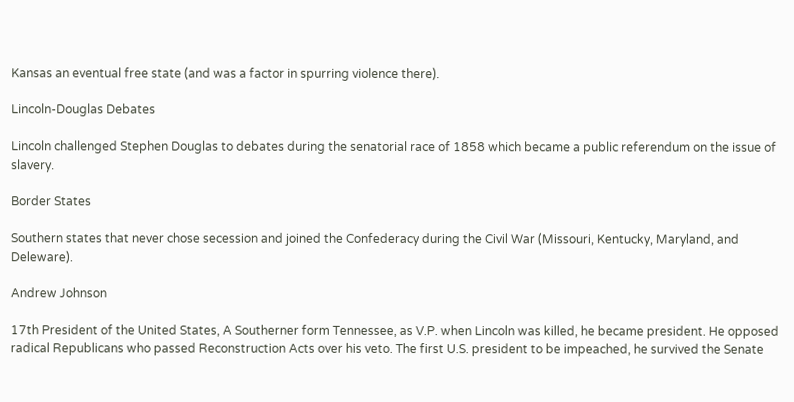Kansas an eventual free state (and was a factor in spurring violence there).

Lincoln-Douglas Debates

Lincoln challenged Stephen Douglas to debates during the senatorial race of 1858 which became a public referendum on the issue of slavery.

Border States

Southern states that never chose secession and joined the Confederacy during the Civil War (Missouri, Kentucky, Maryland, and Deleware).

Andrew Johnson

17th President of the United States, A Southerner form Tennessee, as V.P. when Lincoln was killed, he became president. He opposed radical Republicans who passed Reconstruction Acts over his veto. The first U.S. president to be impeached, he survived the Senate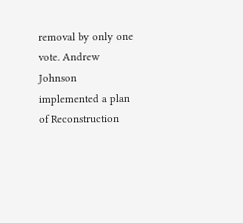removal by only one vote. Andrew Johnson implemented a plan of Reconstruction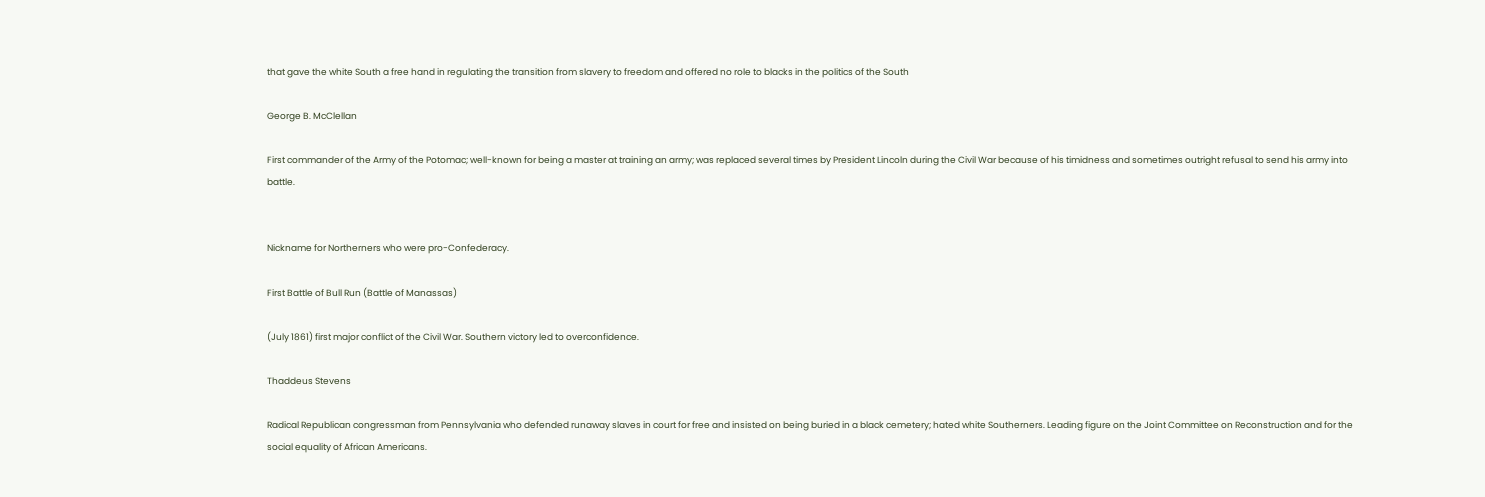that gave the white South a free hand in regulating the transition from slavery to freedom and offered no role to blacks in the politics of the South

George B. McClellan

First commander of the Army of the Potomac; well-known for being a master at training an army; was replaced several times by President Lincoln during the Civil War because of his timidness and sometimes outright refusal to send his army into battle.


Nickname for Northerners who were pro-Confederacy.

First Battle of Bull Run (Battle of Manassas)

(July 1861) first major conflict of the Civil War. Southern victory led to overconfidence.

Thaddeus Stevens

Radical Republican congressman from Pennsylvania who defended runaway slaves in court for free and insisted on being buried in a black cemetery; hated white Southerners. Leading figure on the Joint Committee on Reconstruction and for the social equality of African Americans.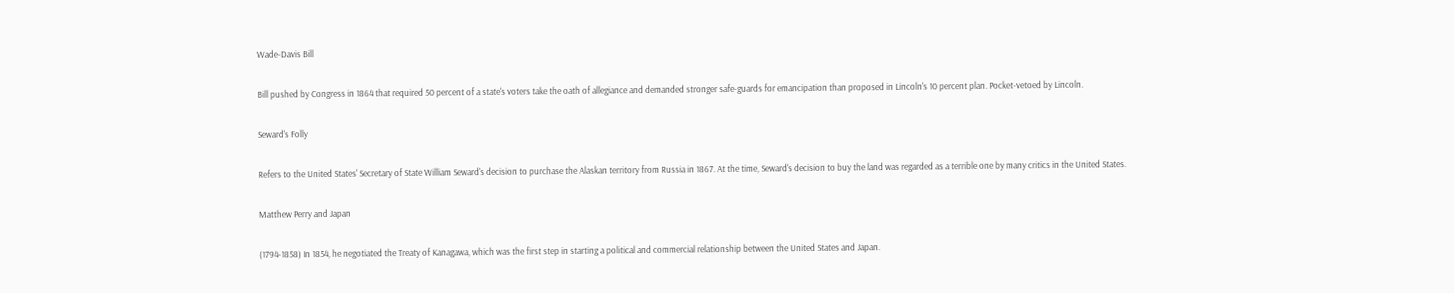Wade-Davis Bill

Bill pushed by Congress in 1864 that required 50 percent of a state's voters take the oath of allegiance and demanded stronger safe-guards for emancipation than proposed in Lincoln's 10 percent plan. Pocket-vetoed by Lincoln.

Seward's Folly

Refers to the United States' Secretary of State William Seward's decision to purchase the Alaskan territory from Russia in 1867. At the time, Seward's decision to buy the land was regarded as a terrible one by many critics in the United States.

Matthew Perry and Japan

(1794-1858) In 1854, he negotiated the Treaty of Kanagawa, which was the first step in starting a political and commercial relationship between the United States and Japan.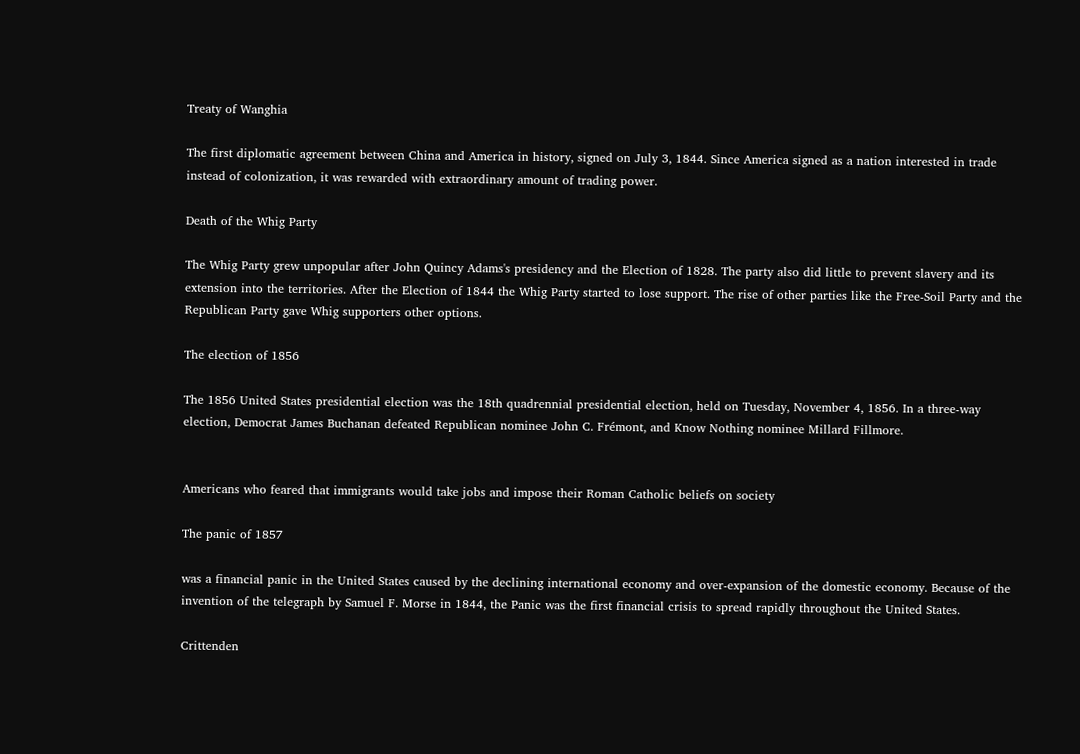Treaty of Wanghia

The first diplomatic agreement between China and America in history, signed on July 3, 1844. Since America signed as a nation interested in trade instead of colonization, it was rewarded with extraordinary amount of trading power.

Death of the Whig Party

The Whig Party grew unpopular after John Quincy Adams's presidency and the Election of 1828. The party also did little to prevent slavery and its extension into the territories. After the Election of 1844 the Whig Party started to lose support. The rise of other parties like the Free-Soil Party and the Republican Party gave Whig supporters other options.

The election of 1856

The 1856 United States presidential election was the 18th quadrennial presidential election, held on Tuesday, November 4, 1856. In a three-way election, Democrat James Buchanan defeated Republican nominee John C. Frémont, and Know Nothing nominee Millard Fillmore.


Americans who feared that immigrants would take jobs and impose their Roman Catholic beliefs on society

The panic of 1857

was a financial panic in the United States caused by the declining international economy and over-expansion of the domestic economy. Because of the invention of the telegraph by Samuel F. Morse in 1844, the Panic was the first financial crisis to spread rapidly throughout the United States.

Crittenden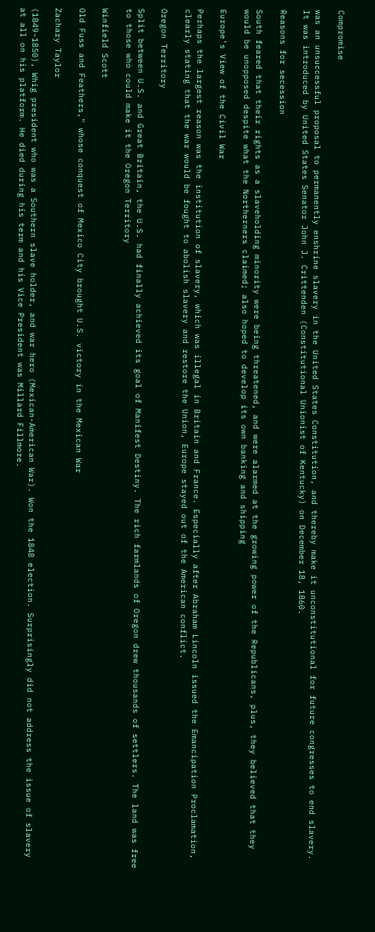Compromise

was an unsuccessful proposal to permanently enshrine slavery in the United States Constitution, and thereby make it unconstitutional for future congresses to end slavery. It was introduced by United States Senator John J. Crittenden (Constitutional Unionist of Kentucky) on December 18, 1860.

Reasons for secession

South feared that their rights as a slaveholding minority were being threatened, and were alarmed at the growing power of the Republicans, plus, they believed that they would be unopposed despite what the Northerners claimed; also hoped to develop its own banking and shipping

Europe's View of the Civil War

Perhaps the largest reason was the institution of slavery, which was illegal in Britain and France. Especially after Abraham Lincoln issued the Emancipation Proclamation, clearly stating that the war would be fought to abolish slavery and restore the Union, Europe stayed out of the American conflict.

Oregon Territory

Split between U.S. and Great Britain, the U.S. had finally achieved its goal of Manifest Destiny. The rich farmlands of Oregon drew thousands of settlers. The land was free to those who could make it the Oregon Territory

Winfield Scott

Old Fuss and Feathers," whose conquest of Mexico City brought U.S. victory in the Mexican War

Zachary Taylor

(1849-1850), Whig president who was a Southern slave holder, and war hero (Mexican-American War). Won the 1848 election. Surprisingly did not address the issue of slavery at all on his platform. He died during his term and his Vice President was Millard Fillmore.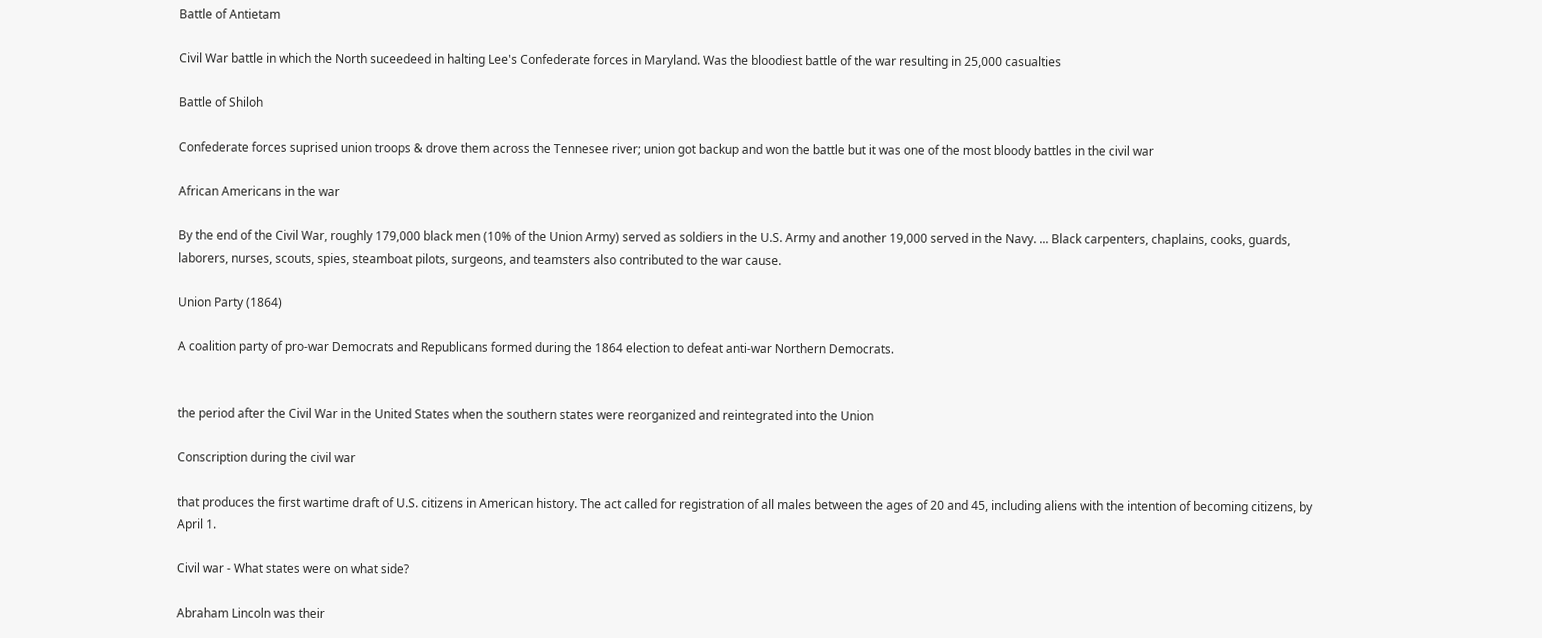Battle of Antietam

Civil War battle in which the North suceedeed in halting Lee's Confederate forces in Maryland. Was the bloodiest battle of the war resulting in 25,000 casualties

Battle of Shiloh

Confederate forces suprised union troops & drove them across the Tennesee river; union got backup and won the battle but it was one of the most bloody battles in the civil war

African Americans in the war

By the end of the Civil War, roughly 179,000 black men (10% of the Union Army) served as soldiers in the U.S. Army and another 19,000 served in the Navy. ... Black carpenters, chaplains, cooks, guards, laborers, nurses, scouts, spies, steamboat pilots, surgeons, and teamsters also contributed to the war cause.

Union Party (1864)

A coalition party of pro-war Democrats and Republicans formed during the 1864 election to defeat anti-war Northern Democrats.


the period after the Civil War in the United States when the southern states were reorganized and reintegrated into the Union

Conscription during the civil war

that produces the first wartime draft of U.S. citizens in American history. The act called for registration of all males between the ages of 20 and 45, including aliens with the intention of becoming citizens, by April 1.

Civil war - What states were on what side?

Abraham Lincoln was their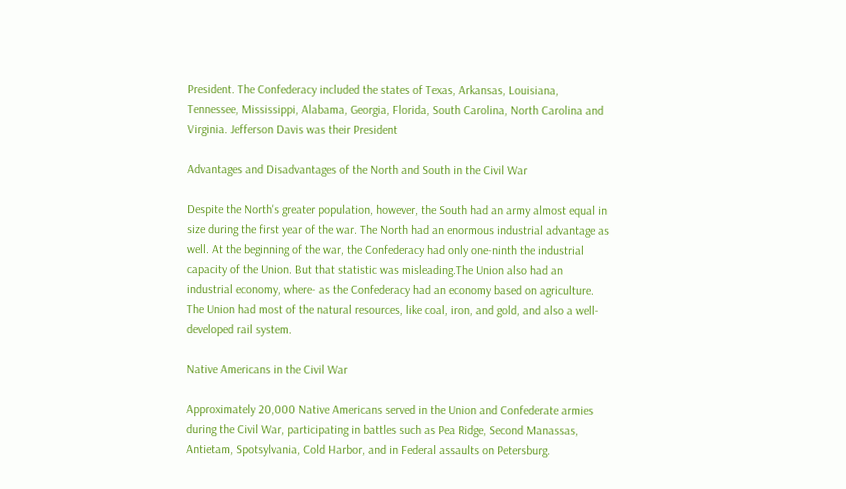President. The Confederacy included the states of Texas, Arkansas, Louisiana, Tennessee, Mississippi, Alabama, Georgia, Florida, South Carolina, North Carolina and Virginia. Jefferson Davis was their President

Advantages and Disadvantages of the North and South in the Civil War

Despite the North's greater population, however, the South had an army almost equal in size during the first year of the war. The North had an enormous industrial advantage as well. At the beginning of the war, the Confederacy had only one-ninth the industrial capacity of the Union. But that statistic was misleading.The Union also had an industrial economy, where- as the Confederacy had an economy based on agriculture. The Union had most of the natural resources, like coal, iron, and gold, and also a well-developed rail system.

Native Americans in the Civil War

Approximately 20,000 Native Americans served in the Union and Confederate armies during the Civil War, participating in battles such as Pea Ridge, Second Manassas, Antietam, Spotsylvania, Cold Harbor, and in Federal assaults on Petersburg.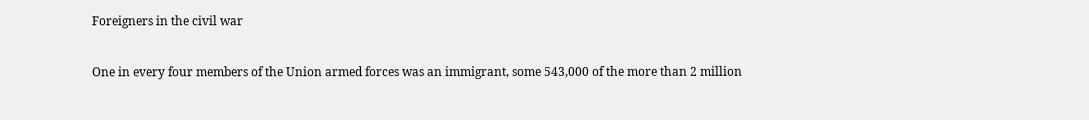Foreigners in the civil war

One in every four members of the Union armed forces was an immigrant, some 543,000 of the more than 2 million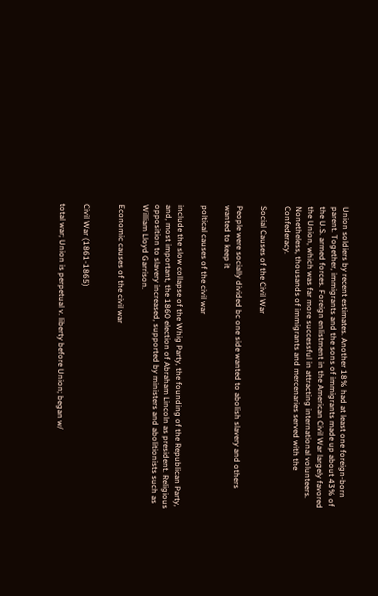Union soldiers by recent estimates. Another 18% had at least one foreign-born parent. Together, immigrants and the sons of immigrants made up about 43% of the U.S. armed forces. Foreign enlistment in the American Civil War largely favored the Union, which was far more successful in attracting international volunteers. Nonetheless, thousands of immigrants and mercenaries served with the Confederacy.

Social Causes of the Civil War

People were socially divided bc one side wanted to abolish slavery and others wanted to keep it

poltical causes of the civil war

include the slow collapse of the Whig Party, the founding of the Republican Party, and, most important, the 1860 election of Abraham Lincoln as president. Religious opposition to slavery increased, supported by ministers and abolitionists such as William Lloyd Garrison.

Economic causes of the civil war


Civil War (1861-1865)

total war; Union is perpetual v. liberty before Union; began w/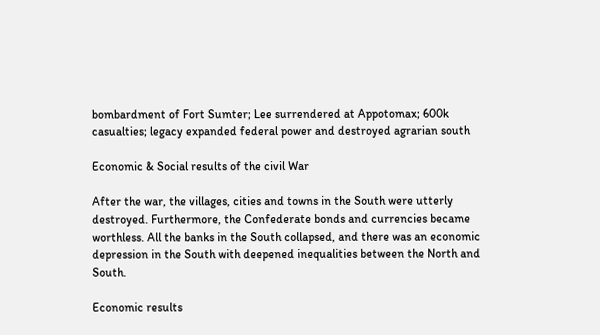bombardment of Fort Sumter; Lee surrendered at Appotomax; 600k casualties; legacy expanded federal power and destroyed agrarian south

Economic & Social results of the civil War

After the war, the villages, cities and towns in the South were utterly destroyed. Furthermore, the Confederate bonds and currencies became worthless. All the banks in the South collapsed, and there was an economic depression in the South with deepened inequalities between the North and South.

Economic results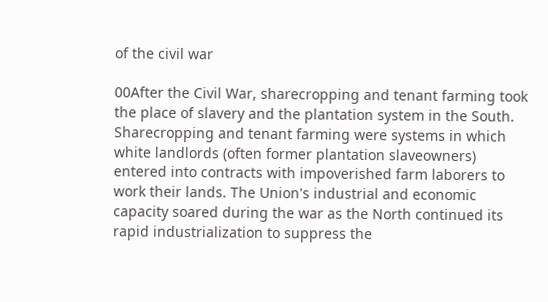of the civil war

00After the Civil War, sharecropping and tenant farming took the place of slavery and the plantation system in the South. Sharecropping and tenant farming were systems in which white landlords (often former plantation slaveowners) entered into contracts with impoverished farm laborers to work their lands. The Union's industrial and economic capacity soared during the war as the North continued its rapid industrialization to suppress the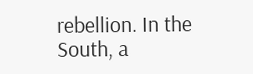rebellion. In the South, a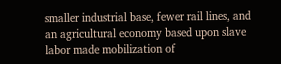smaller industrial base, fewer rail lines, and an agricultural economy based upon slave labor made mobilization of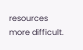resources more difficult.